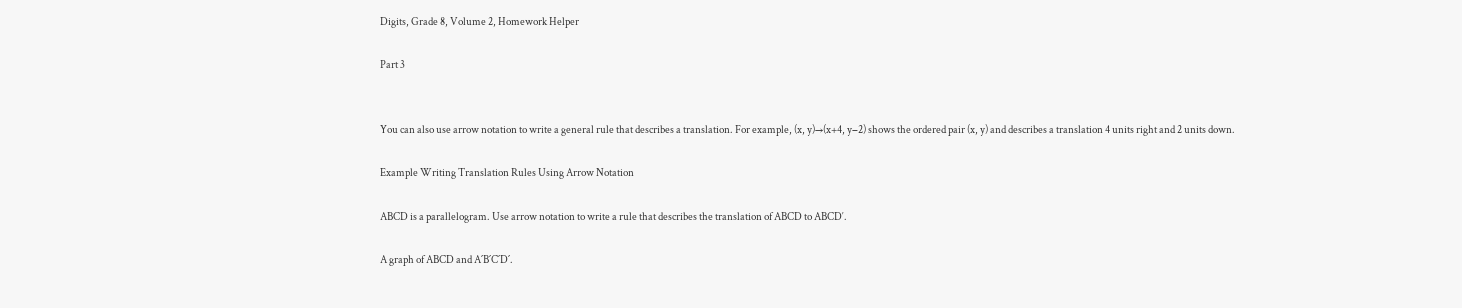Digits, Grade 8, Volume 2, Homework Helper

Part 3


You can also use arrow notation to write a general rule that describes a translation. For example, (x, y)→(x+4, y−2) shows the ordered pair (x, y) and describes a translation 4 units right and 2 units down.

Example Writing Translation Rules Using Arrow Notation

ABCD is a parallelogram. Use arrow notation to write a rule that describes the translation of ABCD to ABCD′.

A graph of ABCD and A´B´C´D´.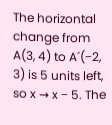The horizontal change from A(3, 4) to A´(−2, 3) is 5 units left, so x → x − 5. The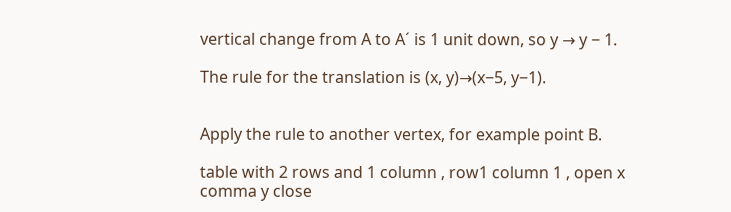vertical change from A to A´ is 1 unit down, so y → y − 1.

The rule for the translation is (x, y)→(x−5, y−1).


Apply the rule to another vertex, for example point B.

table with 2 rows and 1 column , row1 column 1 , open x comma y close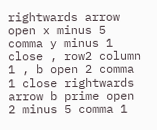rightwards arrow open x minus 5 comma y minus 1 close , row2 column 1 , b open 2 comma 1 close rightwards arrow b prime open 2 minus 5 comma 1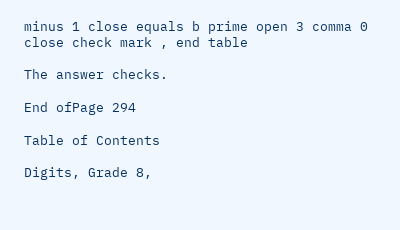minus 1 close equals b prime open 3 comma 0 close check mark , end table

The answer checks.

End ofPage 294

Table of Contents

Digits, Grade 8,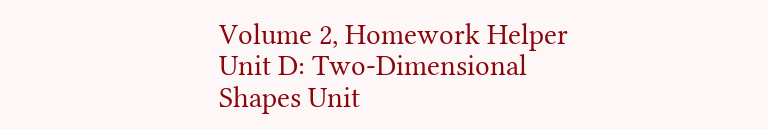Volume 2, Homework Helper Unit D: Two-Dimensional Shapes Unit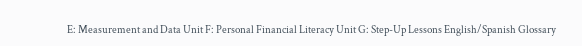E: Measurement and Data Unit F: Personal Financial Literacy Unit G: Step-Up Lessons English/Spanish Glossary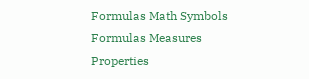Formulas Math Symbols Formulas Measures Properties